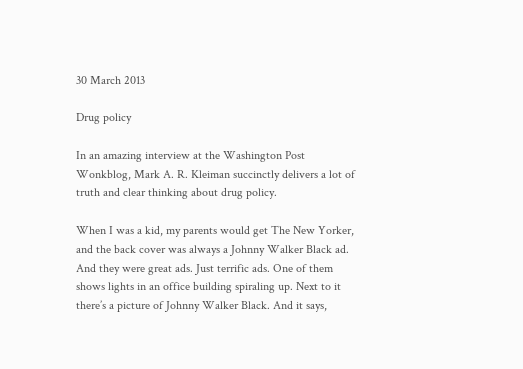30 March 2013

Drug policy

In an amazing interview at the Washington Post Wonkblog, Mark A. R. Kleiman succinctly delivers a lot of truth and clear thinking about drug policy.

When I was a kid, my parents would get The New Yorker, and the back cover was always a Johnny Walker Black ad. And they were great ads. Just terrific ads. One of them shows lights in an office building spiraling up. Next to it there’s a picture of Johnny Walker Black. And it says,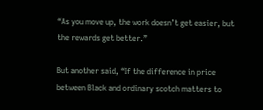“As you move up, the work doesn’t get easier, but the rewards get better.”

But another said, “If the difference in price between Black and ordinary scotch matters to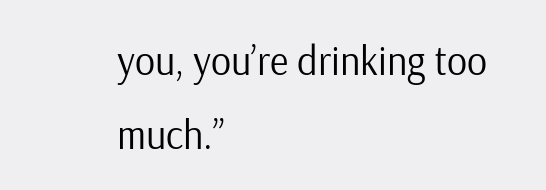you, you’re drinking too much.”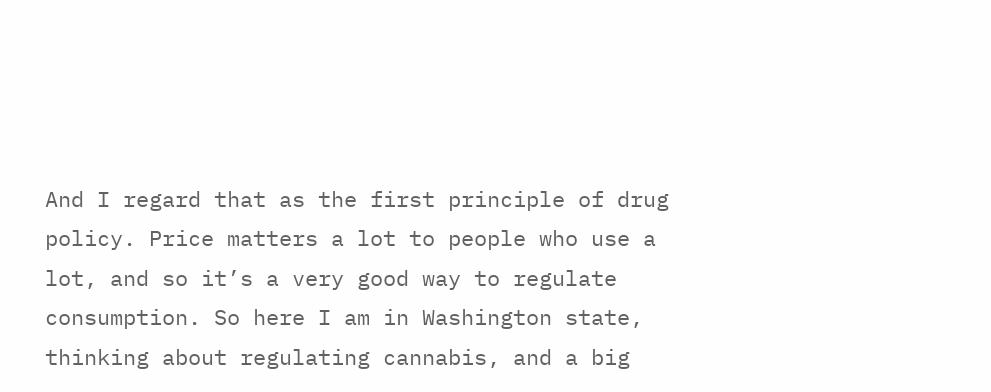And I regard that as the first principle of drug policy. Price matters a lot to people who use a lot, and so it’s a very good way to regulate consumption. So here I am in Washington state, thinking about regulating cannabis, and a big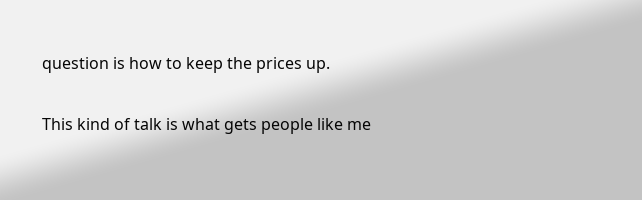question is how to keep the prices up.

This kind of talk is what gets people like me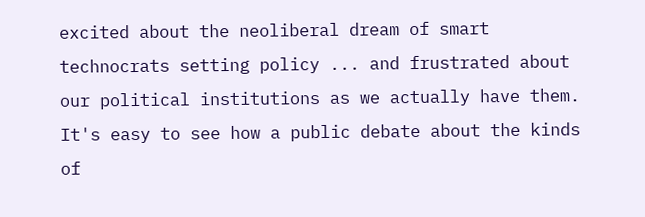excited about the neoliberal dream of smart technocrats setting policy ... and frustrated about our political institutions as we actually have them. It's easy to see how a public debate about the kinds of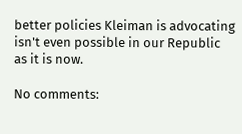better policies Kleiman is advocating isn't even possible in our Republic as it is now.

No comments: